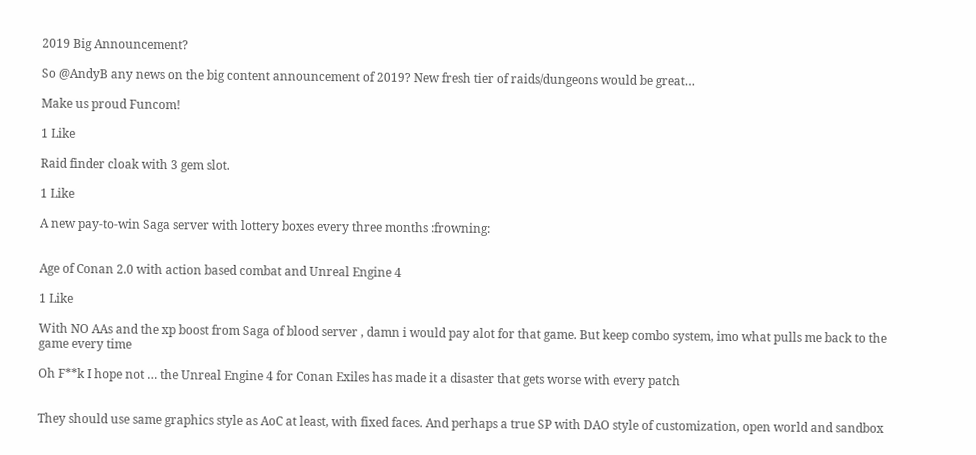2019 Big Announcement?

So @AndyB any news on the big content announcement of 2019? New fresh tier of raids/dungeons would be great…

Make us proud Funcom!

1 Like

Raid finder cloak with 3 gem slot.

1 Like

A new pay-to-win Saga server with lottery boxes every three months :frowning:


Age of Conan 2.0 with action based combat and Unreal Engine 4

1 Like

With NO AAs and the xp boost from Saga of blood server , damn i would pay alot for that game. But keep combo system, imo what pulls me back to the game every time

Oh F**k I hope not … the Unreal Engine 4 for Conan Exiles has made it a disaster that gets worse with every patch


They should use same graphics style as AoC at least, with fixed faces. And perhaps a true SP with DAO style of customization, open world and sandbox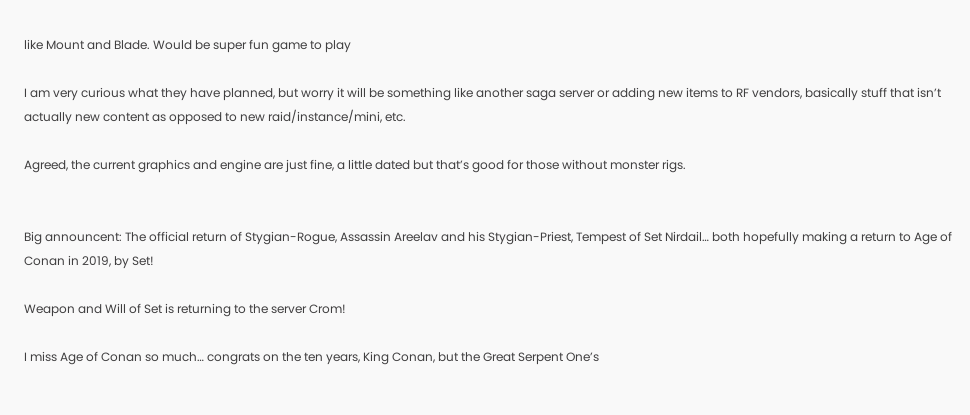like Mount and Blade. Would be super fun game to play

I am very curious what they have planned, but worry it will be something like another saga server or adding new items to RF vendors, basically stuff that isn’t actually new content as opposed to new raid/instance/mini, etc.

Agreed, the current graphics and engine are just fine, a little dated but that’s good for those without monster rigs.


Big announcent: The official return of Stygian-Rogue, Assassin Areelav and his Stygian-Priest, Tempest of Set Nirdail… both hopefully making a return to Age of Conan in 2019, by Set!

Weapon and Will of Set is returning to the server Crom!

I miss Age of Conan so much… congrats on the ten years, King Conan, but the Great Serpent One’s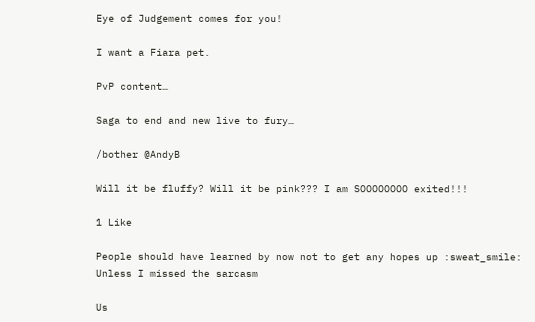Eye of Judgement comes for you!

I want a Fiara pet.

PvP content…

Saga to end and new live to fury…

/bother @AndyB

Will it be fluffy? Will it be pink??? I am SOOOOOOOO exited!!!

1 Like

People should have learned by now not to get any hopes up :sweat_smile:
Unless I missed the sarcasm

Us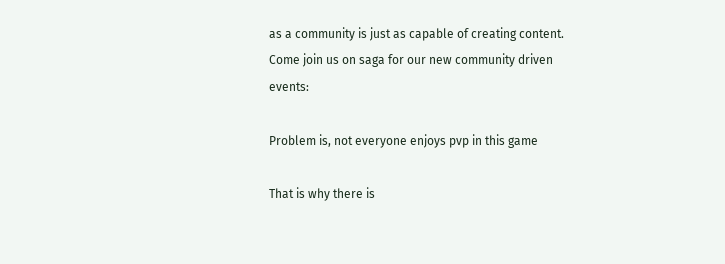as a community is just as capable of creating content. Come join us on saga for our new community driven events:

Problem is, not everyone enjoys pvp in this game

That is why there is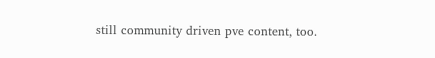still community driven pve content, too.